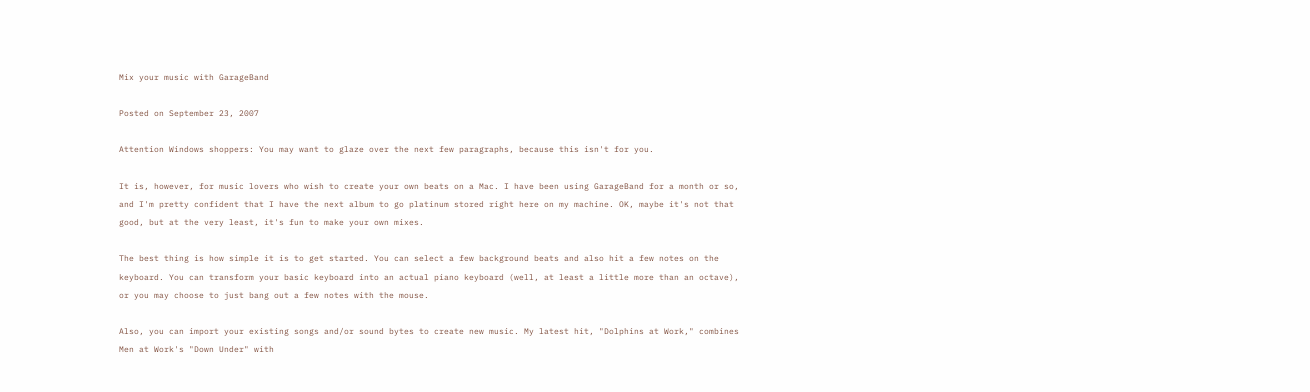Mix your music with GarageBand

Posted on September 23, 2007

Attention Windows shoppers: You may want to glaze over the next few paragraphs, because this isn't for you.

It is, however, for music lovers who wish to create your own beats on a Mac. I have been using GarageBand for a month or so, and I'm pretty confident that I have the next album to go platinum stored right here on my machine. OK, maybe it's not that good, but at the very least, it's fun to make your own mixes.

The best thing is how simple it is to get started. You can select a few background beats and also hit a few notes on the keyboard. You can transform your basic keyboard into an actual piano keyboard (well, at least a little more than an octave), or you may choose to just bang out a few notes with the mouse.

Also, you can import your existing songs and/or sound bytes to create new music. My latest hit, "Dolphins at Work," combines Men at Work's "Down Under" with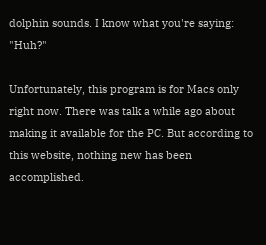dolphin sounds. I know what you're saying: "Huh?"

Unfortunately, this program is for Macs only right now. There was talk a while ago about making it available for the PC. But according to this website, nothing new has been accomplished.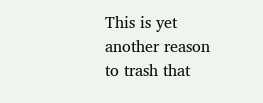This is yet another reason to trash that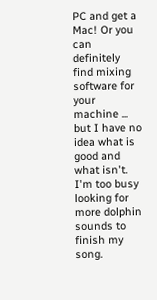PC and get a Mac! Or you can definitely find mixing software for your machine ... but I have no idea what is good and what isn't. I'm too busy looking for more dolphin sounds to finish my song.